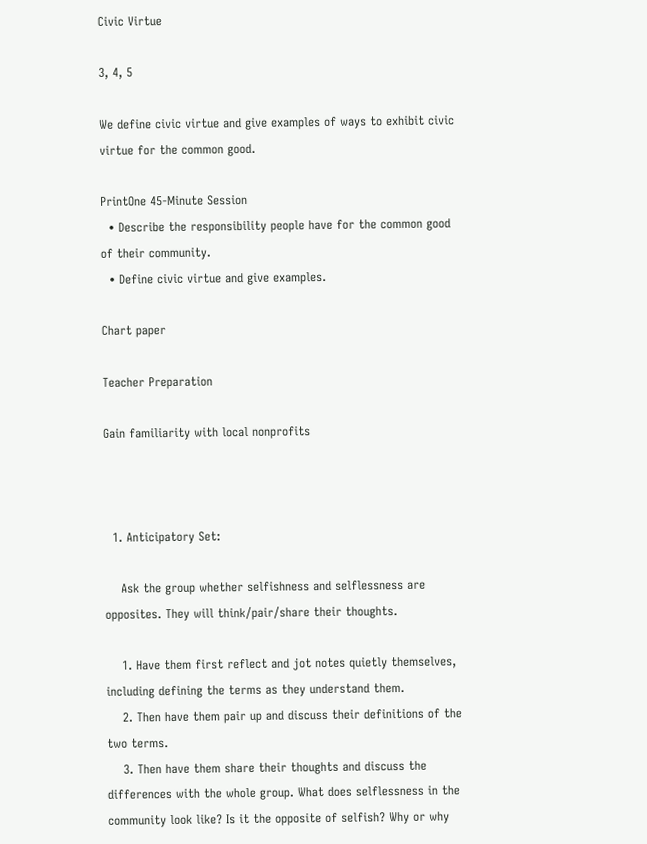Civic Virtue

3, 4, 5

We define civic virtue and give examples of ways to exhibit civic virtue for the common good.

PrintOne 45-Minute Session
  • Describe the responsibility people have for the common good of their community.
  • Define civic virtue and give examples.

Chart paper

Teacher Preparation

Gain familiarity with local nonprofits



  1. Anticipatory Set:

    Ask the group whether selfishness and selflessness are opposites. They will think/pair/share their thoughts.

    1. Have them first reflect and jot notes quietly themselves, including defining the terms as they understand them.
    2. Then have them pair up and discuss their definitions of the two terms.
    3. Then have them share their thoughts and discuss the differences with the whole group. What does selflessness in the community look like? Is it the opposite of selfish? Why or why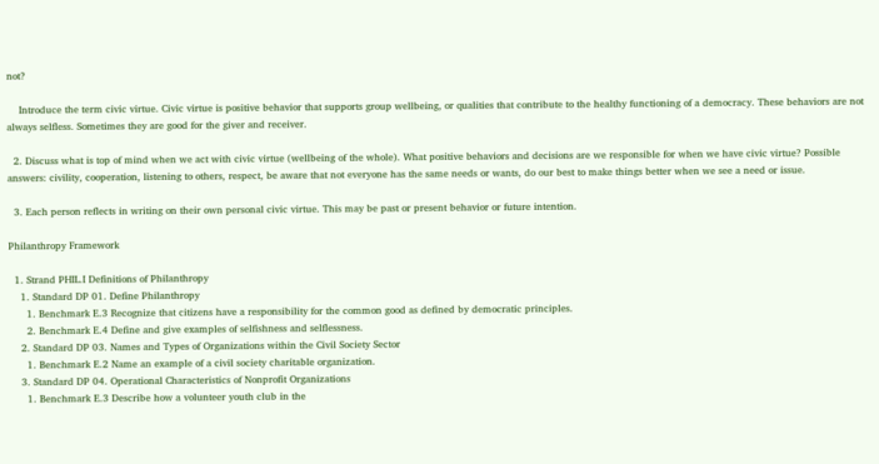not?

    Introduce the term civic virtue. Civic virtue is positive behavior that supports group wellbeing, or qualities that contribute to the healthy functioning of a democracy. These behaviors are not always selfless. Sometimes they are good for the giver and receiver.

  2. Discuss what is top of mind when we act with civic virtue (wellbeing of the whole). What positive behaviors and decisions are we responsible for when we have civic virtue? Possible answers: civility, cooperation, listening to others, respect, be aware that not everyone has the same needs or wants, do our best to make things better when we see a need or issue.

  3. Each person reflects in writing on their own personal civic virtue. This may be past or present behavior or future intention.

Philanthropy Framework

  1. Strand PHIL.I Definitions of Philanthropy
    1. Standard DP 01. Define Philanthropy
      1. Benchmark E.3 Recognize that citizens have a responsibility for the common good as defined by democratic principles.
      2. Benchmark E.4 Define and give examples of selfishness and selflessness.
    2. Standard DP 03. Names and Types of Organizations within the Civil Society Sector
      1. Benchmark E.2 Name an example of a civil society charitable organization.
    3. Standard DP 04. Operational Characteristics of Nonprofit Organizations
      1. Benchmark E.3 Describe how a volunteer youth club in the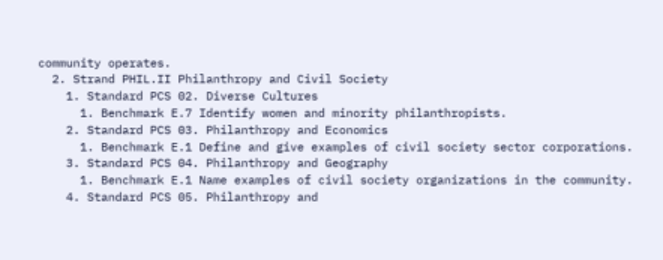community operates.
  2. Strand PHIL.II Philanthropy and Civil Society
    1. Standard PCS 02. Diverse Cultures
      1. Benchmark E.7 Identify women and minority philanthropists.
    2. Standard PCS 03. Philanthropy and Economics
      1. Benchmark E.1 Define and give examples of civil society sector corporations.
    3. Standard PCS 04. Philanthropy and Geography
      1. Benchmark E.1 Name examples of civil society organizations in the community.
    4. Standard PCS 05. Philanthropy and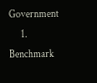Government
      1. Benchmark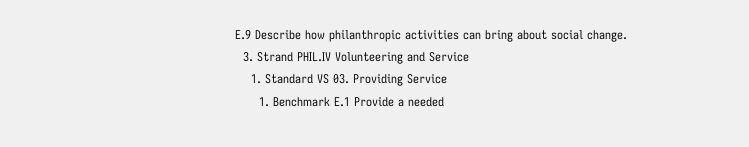E.9 Describe how philanthropic activities can bring about social change.
  3. Strand PHIL.IV Volunteering and Service
    1. Standard VS 03. Providing Service
      1. Benchmark E.1 Provide a needed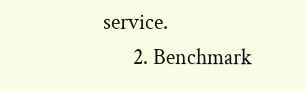service.
      2. Benchmark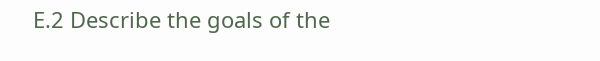E.2 Describe the goals of the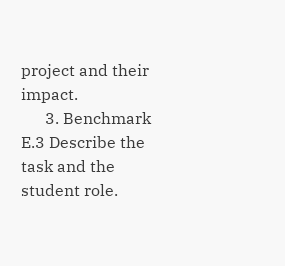project and their impact.
      3. Benchmark E.3 Describe the task and the student role.